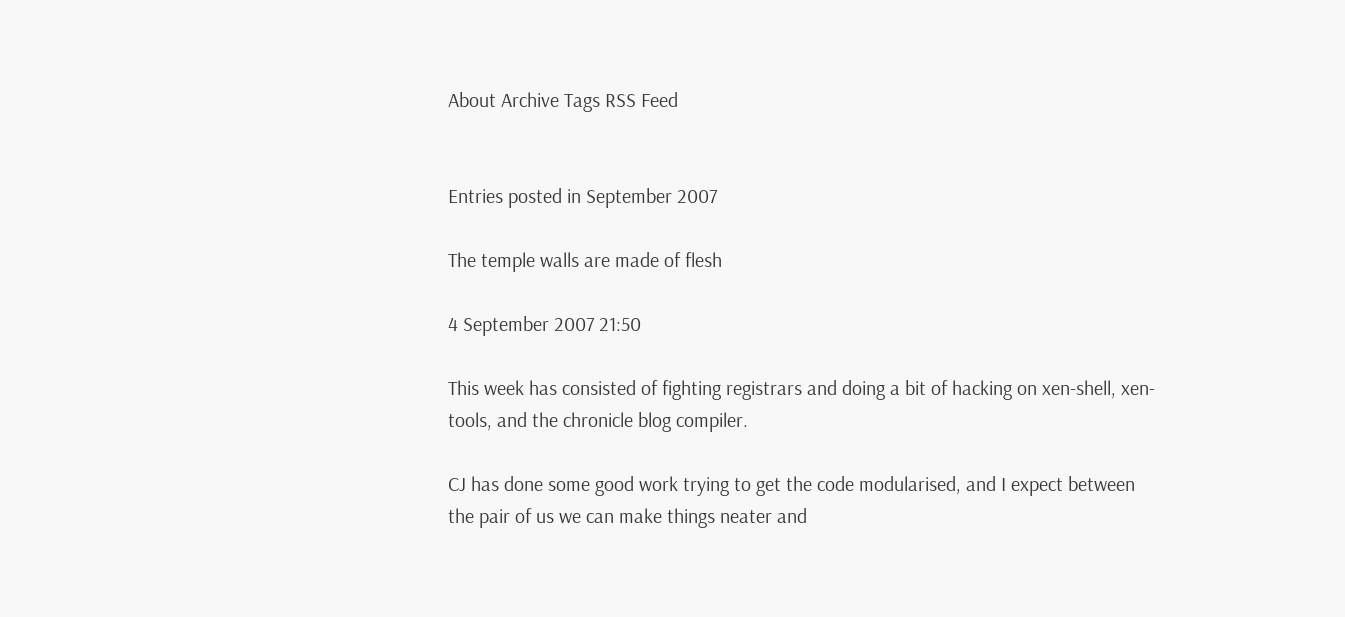About Archive Tags RSS Feed


Entries posted in September 2007

The temple walls are made of flesh

4 September 2007 21:50

This week has consisted of fighting registrars and doing a bit of hacking on xen-shell, xen-tools, and the chronicle blog compiler.

CJ has done some good work trying to get the code modularised, and I expect between the pair of us we can make things neater and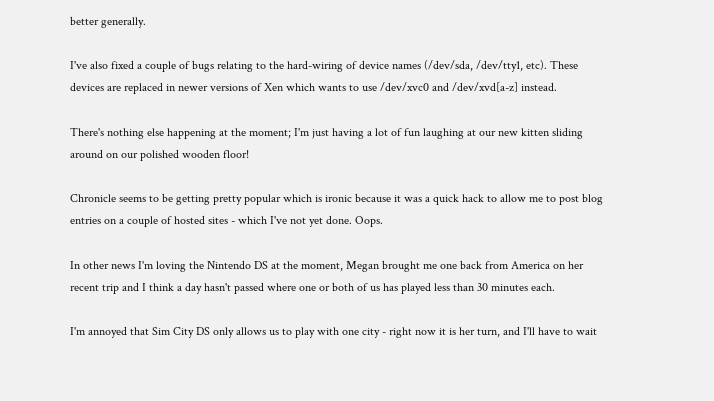better generally.

I've also fixed a couple of bugs relating to the hard-wiring of device names (/dev/sda, /dev/tty1, etc). These devices are replaced in newer versions of Xen which wants to use /dev/xvc0 and /dev/xvd[a-z] instead.

There's nothing else happening at the moment; I'm just having a lot of fun laughing at our new kitten sliding around on our polished wooden floor!

Chronicle seems to be getting pretty popular which is ironic because it was a quick hack to allow me to post blog entries on a couple of hosted sites - which I've not yet done. Oops.

In other news I'm loving the Nintendo DS at the moment, Megan brought me one back from America on her recent trip and I think a day hasn't passed where one or both of us has played less than 30 minutes each.

I'm annoyed that Sim City DS only allows us to play with one city - right now it is her turn, and I'll have to wait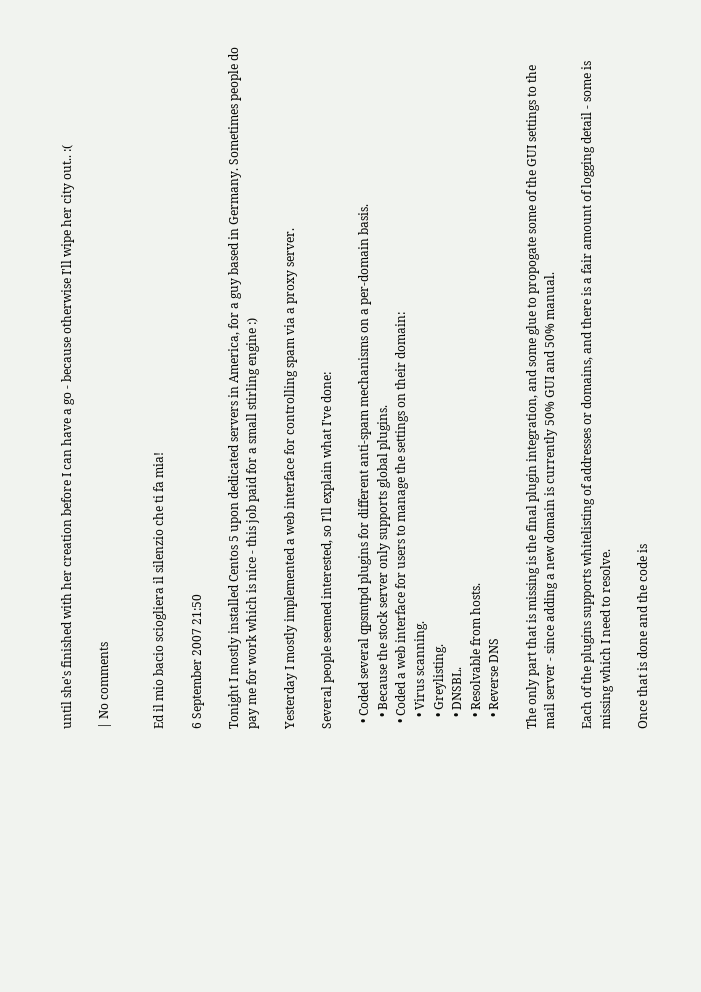until she's finished with her creation before I can have a go - because otherwise I'll wipe her city out.. :(

| No comments


Ed il mio bacio sciogliera il silenzio che ti fa mia!

6 September 2007 21:50

Tonight I mostly installed Centos 5 upon dedicated servers in America, for a guy based in Germany. Sometimes people do pay me for work which is nice - this job paid for a small stirling engine :)

Yesterday I mostly implemented a web interface for controlling spam via a proxy server.

Several people seemed interested, so I'll explain what I've done:

  • Coded several qpsmtpd plugins for different anti-spam mechanisms on a per-domain basis.
    • Because the stock server only supports global plugins.
  • Coded a web interface for users to manage the settings on their domain:
    • Virus scanning.
    • Greylisting.
    • DNSBL.
    • Resolvable from hosts.
    • Reverse DNS

The only part that is missing is the final plugin integration, and some glue to propogate some of the GUI settings to the mail server - since adding a new domain is currently 50% GUI and 50% manual.

Each of the plugins supports whitelisting of addresses or domains, and there is a fair amount of logging detail - some is missing which I need to resolve.

Once that is done and the code is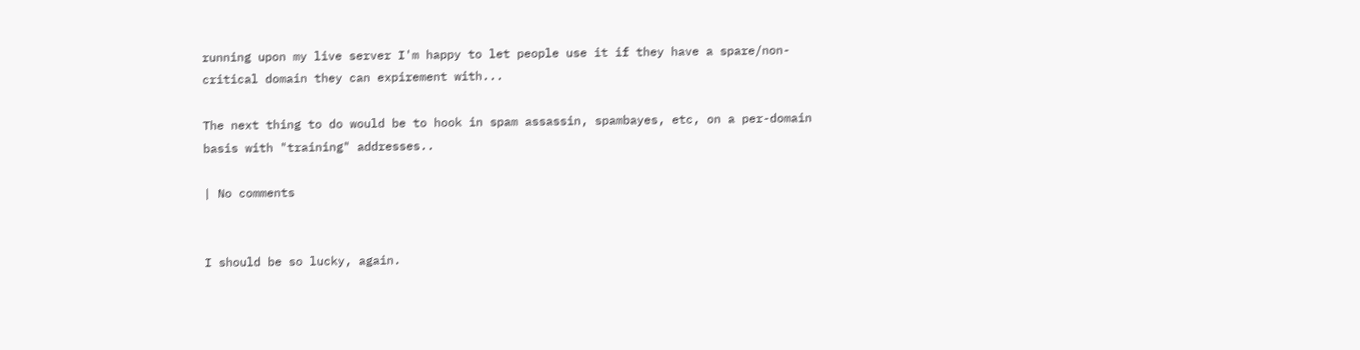running upon my live server I'm happy to let people use it if they have a spare/non-critical domain they can expirement with...

The next thing to do would be to hook in spam assassin, spambayes, etc, on a per-domain basis with "training" addresses..

| No comments


I should be so lucky, again.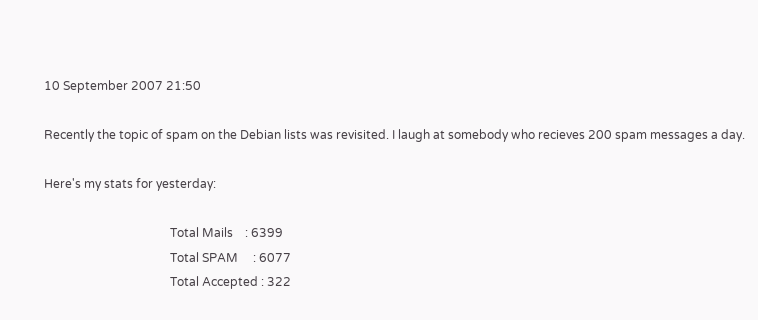10 September 2007 21:50

Recently the topic of spam on the Debian lists was revisited. I laugh at somebody who recieves 200 spam messages a day.

Here's my stats for yesterday:

                                          Total Mails    : 6399
                                          Total SPAM     : 6077
                                          Total Accepted : 322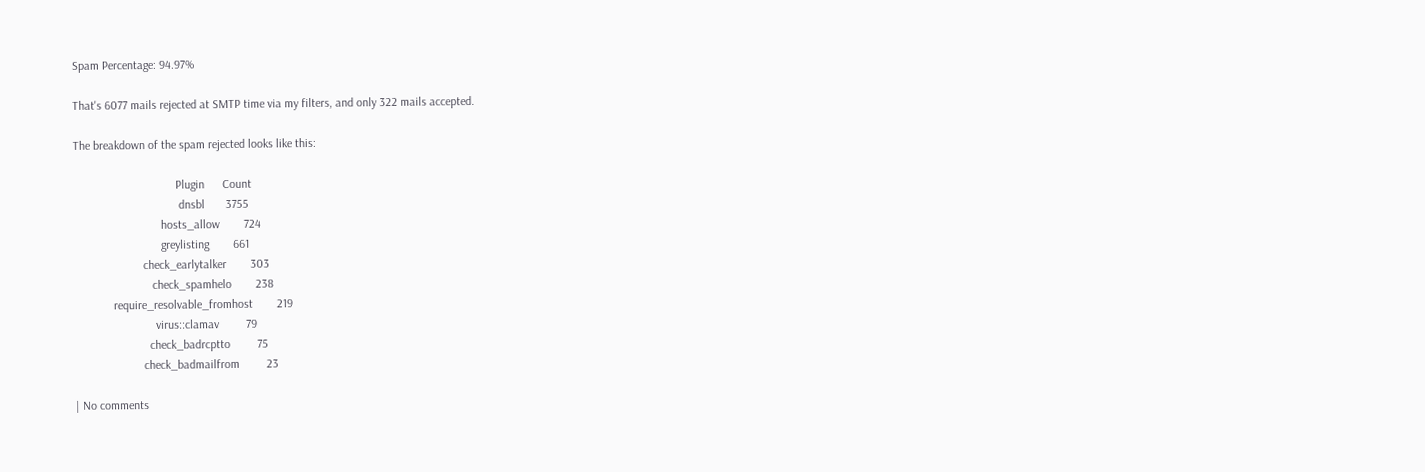Spam Percentage: 94.97%

That's 6077 mails rejected at SMTP time via my filters, and only 322 mails accepted.

The breakdown of the spam rejected looks like this:

                                  Plugin      Count
                                   dnsbl       3755
                             hosts_allow        724
                             greylisting        661
                       check_earlytalker        303
                          check_spamhelo        238
             require_resolvable_fromhost        219
                           virus::clamav         79
                         check_badrcptto         75
                       check_badmailfrom         23

| No comments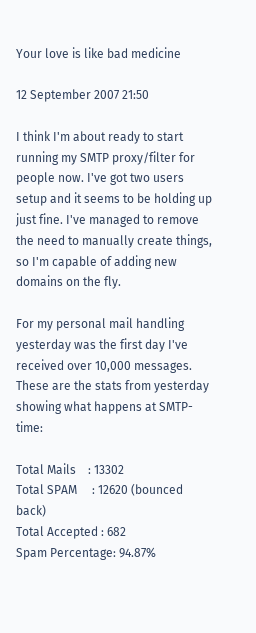Your love is like bad medicine

12 September 2007 21:50

I think I'm about ready to start running my SMTP proxy/filter for people now. I've got two users setup and it seems to be holding up just fine. I've managed to remove the need to manually create things, so I'm capable of adding new domains on the fly.

For my personal mail handling yesterday was the first day I've received over 10,000 messages. These are the stats from yesterday showing what happens at SMTP-time:

Total Mails    : 13302
Total SPAM     : 12620 (bounced back)
Total Accepted : 682
Spam Percentage: 94.87%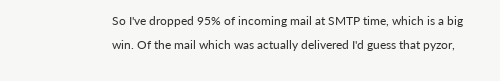So I've dropped 95% of incoming mail at SMTP time, which is a big win. Of the mail which was actually delivered I'd guess that pyzor,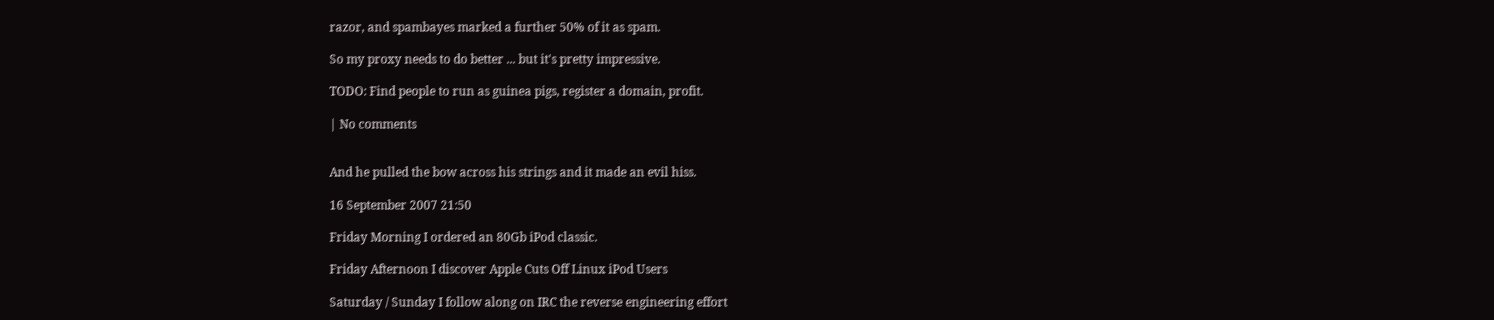razor, and spambayes marked a further 50% of it as spam.

So my proxy needs to do better ... but it's pretty impressive.

TODO: Find people to run as guinea pigs, register a domain, profit.

| No comments


And he pulled the bow across his strings and it made an evil hiss.

16 September 2007 21:50

Friday Morning I ordered an 80Gb iPod classic.

Friday Afternoon I discover Apple Cuts Off Linux iPod Users

Saturday / Sunday I follow along on IRC the reverse engineering effort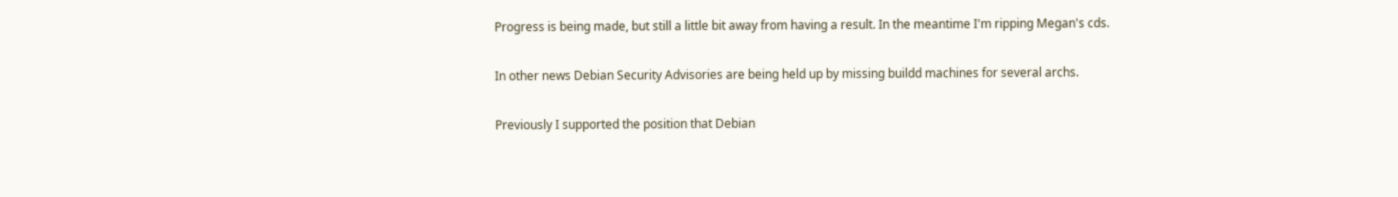Progress is being made, but still a little bit away from having a result. In the meantime I'm ripping Megan's cds.

In other news Debian Security Advisories are being held up by missing buildd machines for several archs.

Previously I supported the position that Debian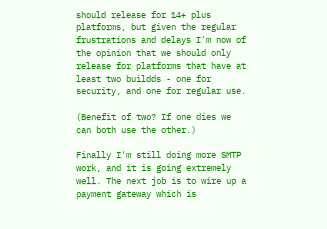should release for 14+ plus platforms, but given the regular frustrations and delays I'm now of the opinion that we should only release for platforms that have at least two buildds - one for security, and one for regular use.

(Benefit of two? If one dies we can both use the other.)

Finally I'm still doing more SMTP work, and it is going extremely well. The next job is to wire up a payment gateway which is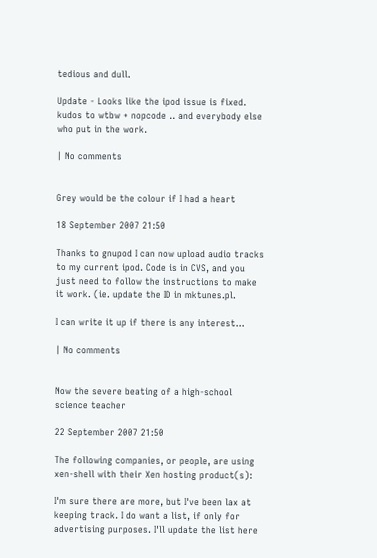tedious and dull.

Update - Looks like the ipod issue is fixed. kudos to wtbw + nopcode .. and everybody else who put in the work.

| No comments


Grey would be the colour if I had a heart

18 September 2007 21:50

Thanks to gnupod I can now upload audio tracks to my current ipod. Code is in CVS, and you just need to follow the instructions to make it work. (ie. update the ID in mktunes.pl.

I can write it up if there is any interest...

| No comments


Now the severe beating of a high-school science teacher

22 September 2007 21:50

The following companies, or people, are using xen-shell with their Xen hosting product(s):

I'm sure there are more, but I've been lax at keeping track. I do want a list, if only for advertising purposes. I'll update the list here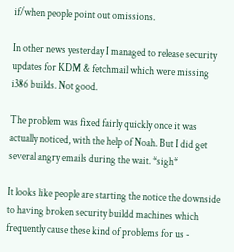if/when people point out omissions.

In other news yesterday I managed to release security updates for KDM & fetchmail which were missing i386 builds. Not good.

The problem was fixed fairly quickly once it was actually noticed, with the help of Noah. But I did get several angry emails during the wait. *sigh*

It looks like people are starting the notice the downside to having broken security buildd machines which frequently cause these kind of problems for us -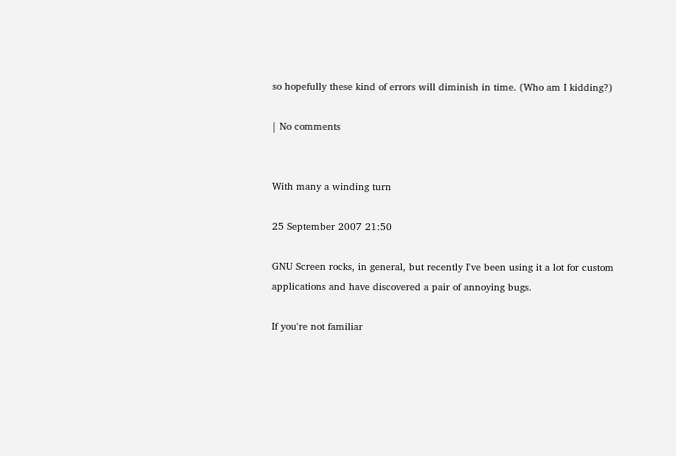so hopefully these kind of errors will diminish in time. (Who am I kidding?)

| No comments


With many a winding turn

25 September 2007 21:50

GNU Screen rocks, in general, but recently I've been using it a lot for custom applications and have discovered a pair of annoying bugs.

If you're not familiar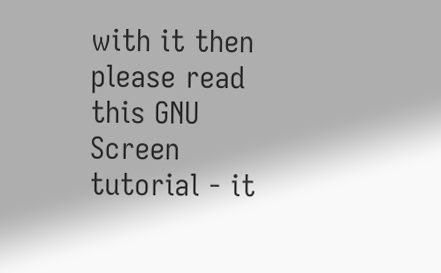with it then please read this GNU Screen tutorial - it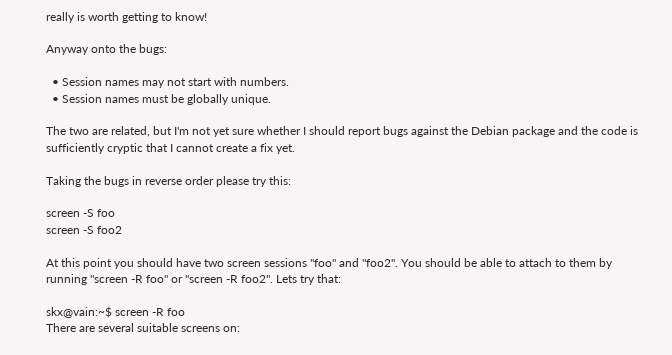really is worth getting to know!

Anyway onto the bugs:

  • Session names may not start with numbers.
  • Session names must be globally unique.

The two are related, but I'm not yet sure whether I should report bugs against the Debian package and the code is sufficiently cryptic that I cannot create a fix yet.

Taking the bugs in reverse order please try this:

screen -S foo
screen -S foo2

At this point you should have two screen sessions "foo" and "foo2". You should be able to attach to them by running "screen -R foo" or "screen -R foo2". Lets try that:

skx@vain:~$ screen -R foo
There are several suitable screens on: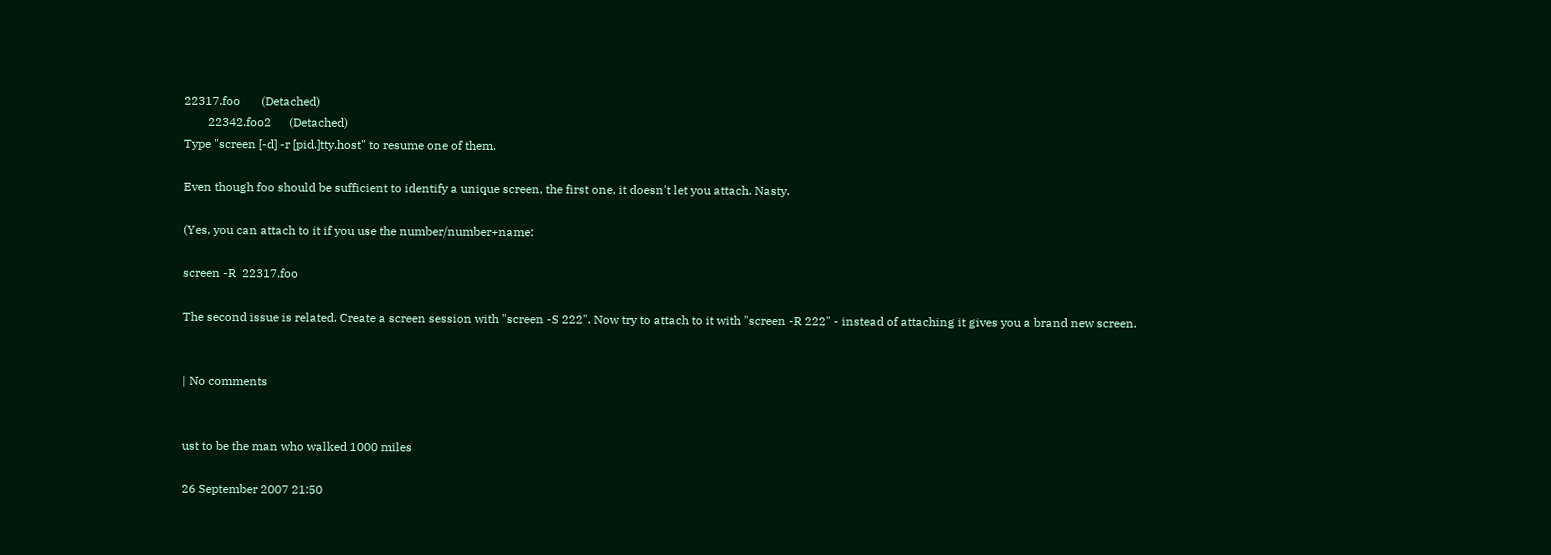22317.foo       (Detached)
        22342.foo2      (Detached)
Type "screen [-d] -r [pid.]tty.host" to resume one of them.

Even though foo should be sufficient to identify a unique screen, the first one, it doesn't let you attach. Nasty.

(Yes, you can attach to it if you use the number/number+name:

screen -R  22317.foo

The second issue is related. Create a screen session with "screen -S 222". Now try to attach to it with "screen -R 222" - instead of attaching it gives you a brand new screen.


| No comments


ust to be the man who walked 1000 miles

26 September 2007 21:50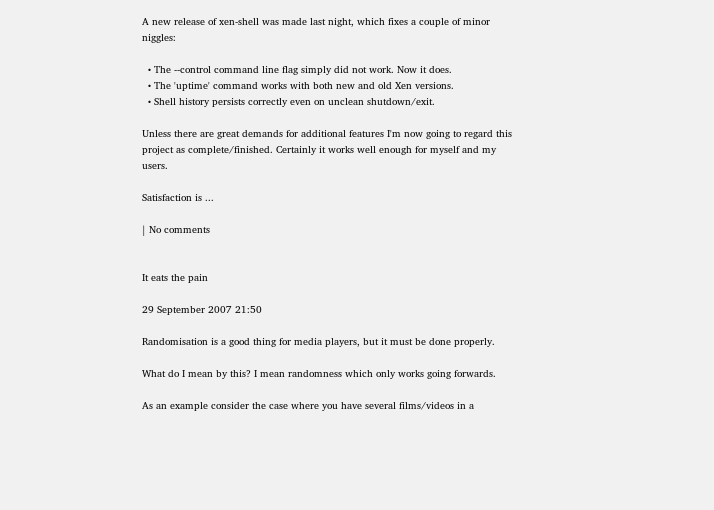A new release of xen-shell was made last night, which fixes a couple of minor niggles:

  • The --control command line flag simply did not work. Now it does.
  • The 'uptime' command works with both new and old Xen versions.
  • Shell history persists correctly even on unclean shutdown/exit.

Unless there are great demands for additional features I'm now going to regard this project as complete/finished. Certainly it works well enough for myself and my users.

Satisfaction is ...

| No comments


It eats the pain

29 September 2007 21:50

Randomisation is a good thing for media players, but it must be done properly.

What do I mean by this? I mean randomness which only works going forwards.

As an example consider the case where you have several films/videos in a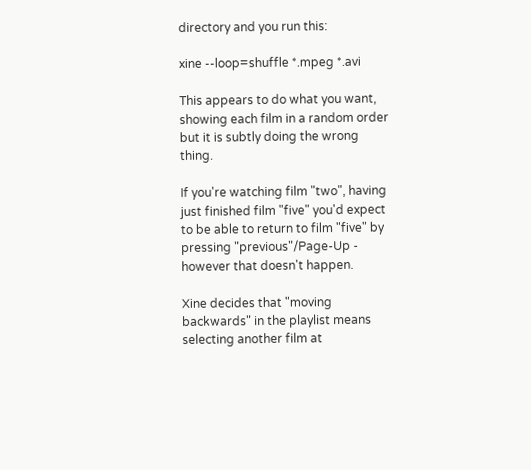directory and you run this:

xine --loop=shuffle *.mpeg *.avi

This appears to do what you want, showing each film in a random order but it is subtly doing the wrong thing.

If you're watching film "two", having just finished film "five" you'd expect to be able to return to film "five" by pressing "previous"/Page-Up - however that doesn't happen.

Xine decides that "moving backwards" in the playlist means selecting another film at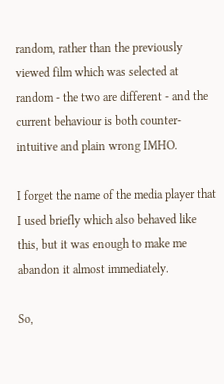random, rather than the previously viewed film which was selected at random - the two are different - and the current behaviour is both counter-intuitive and plain wrong IMHO.

I forget the name of the media player that I used briefly which also behaved like this, but it was enough to make me abandon it almost immediately.

So,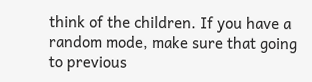think of the children. If you have a random mode, make sure that going to previous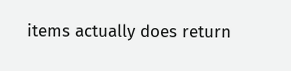items actually does return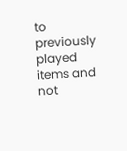to previously played items and not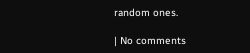random ones.

| No comments